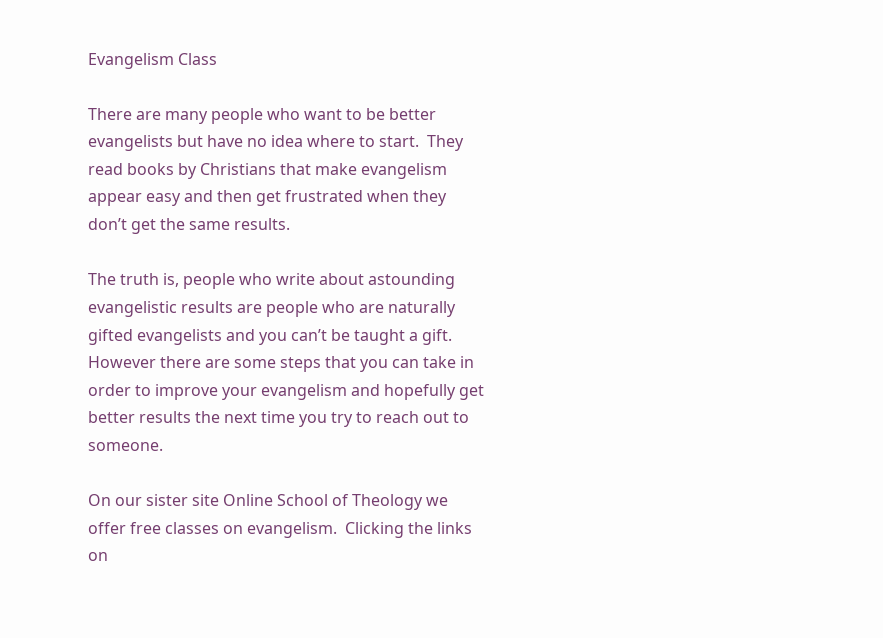Evangelism Class

There are many people who want to be better evangelists but have no idea where to start.  They read books by Christians that make evangelism appear easy and then get frustrated when they don’t get the same results.

The truth is, people who write about astounding evangelistic results are people who are naturally gifted evangelists and you can’t be taught a gift.  However there are some steps that you can take in order to improve your evangelism and hopefully get better results the next time you try to reach out to someone.

On our sister site Online School of Theology we offer free classes on evangelism.  Clicking the links on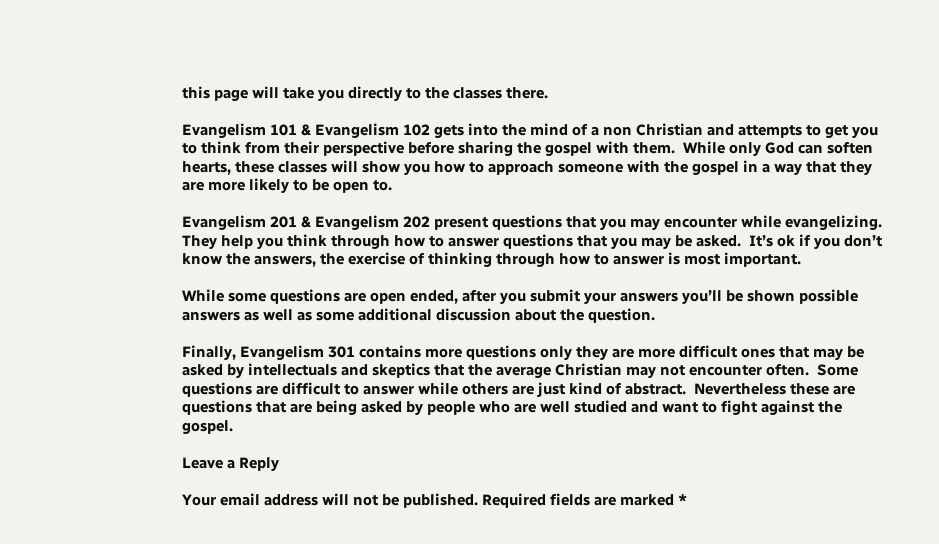this page will take you directly to the classes there.

Evangelism 101 & Evangelism 102 gets into the mind of a non Christian and attempts to get you to think from their perspective before sharing the gospel with them.  While only God can soften hearts, these classes will show you how to approach someone with the gospel in a way that they are more likely to be open to.

Evangelism 201 & Evangelism 202 present questions that you may encounter while evangelizing.  They help you think through how to answer questions that you may be asked.  It’s ok if you don’t know the answers, the exercise of thinking through how to answer is most important.

While some questions are open ended, after you submit your answers you’ll be shown possible answers as well as some additional discussion about the question.

Finally, Evangelism 301 contains more questions only they are more difficult ones that may be asked by intellectuals and skeptics that the average Christian may not encounter often.  Some questions are difficult to answer while others are just kind of abstract.  Nevertheless these are questions that are being asked by people who are well studied and want to fight against the gospel.

Leave a Reply

Your email address will not be published. Required fields are marked *